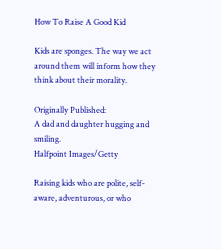How To Raise A Good Kid

Kids are sponges. The way we act around them will inform how they think about their morality.

Originally Published:
A dad and daughter hugging and smiling.
Halfpoint Images/Getty

Raising kids who are polite, self-aware, adventurous, or who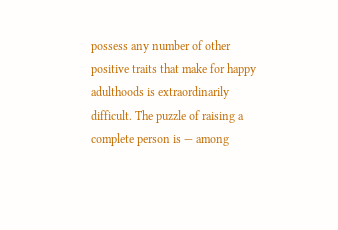possess any number of other positive traits that make for happy adulthoods is extraordinarily difficult. The puzzle of raising a complete person is — among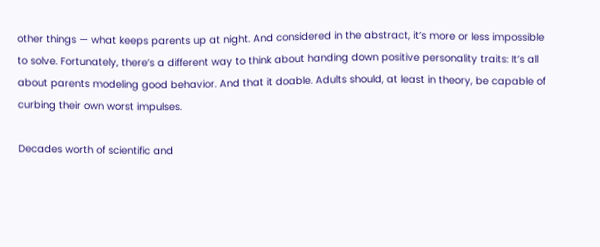other things — what keeps parents up at night. And considered in the abstract, it’s more or less impossible to solve. Fortunately, there’s a different way to think about handing down positive personality traits: It’s all about parents modeling good behavior. And that it doable. Adults should, at least in theory, be capable of curbing their own worst impulses.

Decades worth of scientific and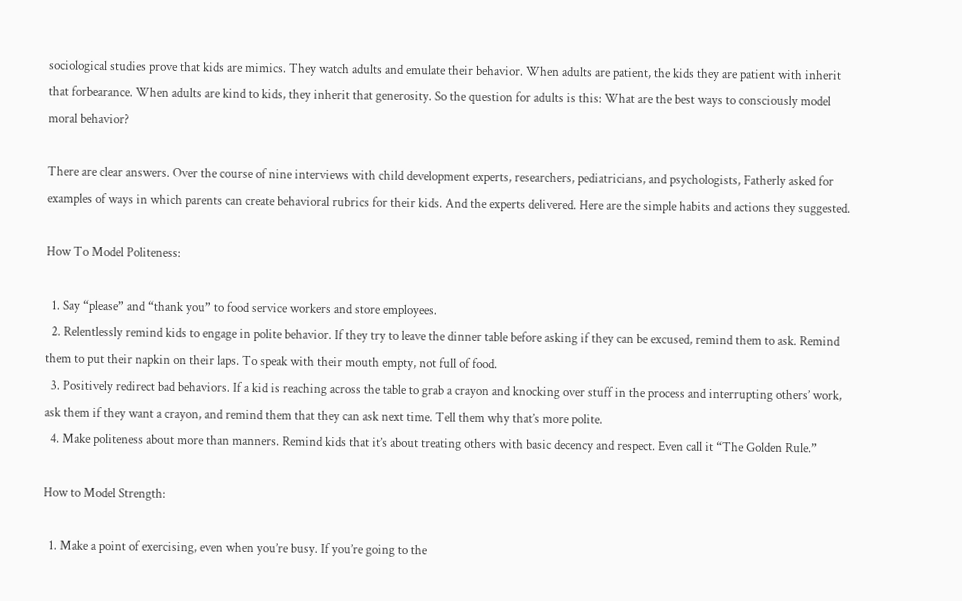sociological studies prove that kids are mimics. They watch adults and emulate their behavior. When adults are patient, the kids they are patient with inherit that forbearance. When adults are kind to kids, they inherit that generosity. So the question for adults is this: What are the best ways to consciously model moral behavior?

There are clear answers. Over the course of nine interviews with child development experts, researchers, pediatricians, and psychologists, Fatherly asked for examples of ways in which parents can create behavioral rubrics for their kids. And the experts delivered. Here are the simple habits and actions they suggested.

How To Model Politeness:

  1. Say “please” and “thank you” to food service workers and store employees.
  2. Relentlessly remind kids to engage in polite behavior. If they try to leave the dinner table before asking if they can be excused, remind them to ask. Remind them to put their napkin on their laps. To speak with their mouth empty, not full of food.
  3. Positively redirect bad behaviors. If a kid is reaching across the table to grab a crayon and knocking over stuff in the process and interrupting others’ work, ask them if they want a crayon, and remind them that they can ask next time. Tell them why that’s more polite.
  4. Make politeness about more than manners. Remind kids that it’s about treating others with basic decency and respect. Even call it “The Golden Rule.”

How to Model Strength:

  1. Make a point of exercising, even when you’re busy. If you’re going to the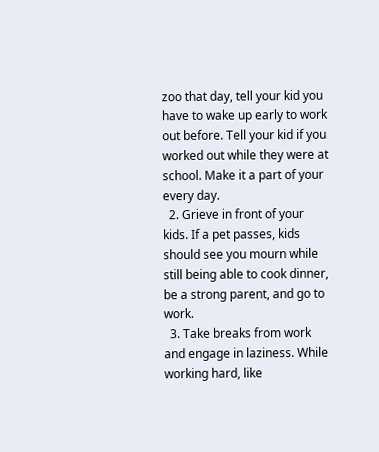zoo that day, tell your kid you have to wake up early to work out before. Tell your kid if you worked out while they were at school. Make it a part of your every day.
  2. Grieve in front of your kids. If a pet passes, kids should see you mourn while still being able to cook dinner, be a strong parent, and go to work.
  3. Take breaks from work and engage in laziness. While working hard, like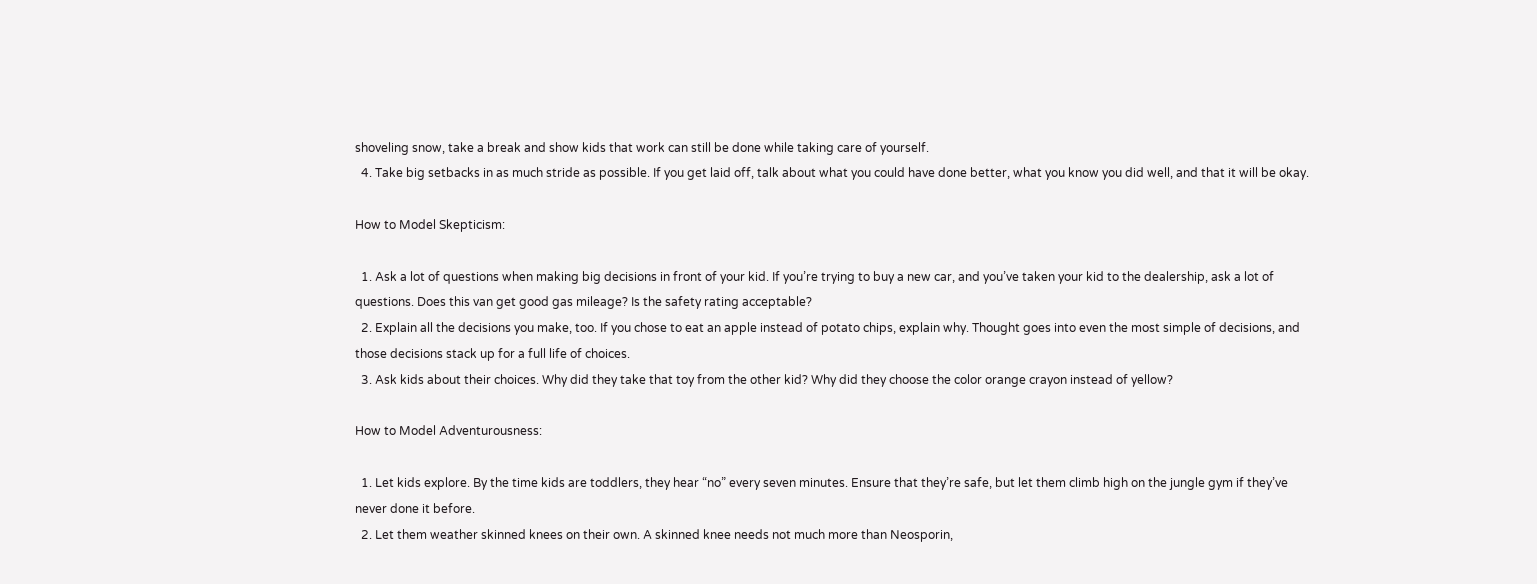shoveling snow, take a break and show kids that work can still be done while taking care of yourself.
  4. Take big setbacks in as much stride as possible. If you get laid off, talk about what you could have done better, what you know you did well, and that it will be okay.

How to Model Skepticism:

  1. Ask a lot of questions when making big decisions in front of your kid. If you’re trying to buy a new car, and you’ve taken your kid to the dealership, ask a lot of questions. Does this van get good gas mileage? Is the safety rating acceptable?
  2. Explain all the decisions you make, too. If you chose to eat an apple instead of potato chips, explain why. Thought goes into even the most simple of decisions, and those decisions stack up for a full life of choices.
  3. Ask kids about their choices. Why did they take that toy from the other kid? Why did they choose the color orange crayon instead of yellow?

How to Model Adventurousness:

  1. Let kids explore. By the time kids are toddlers, they hear “no” every seven minutes. Ensure that they’re safe, but let them climb high on the jungle gym if they’ve never done it before.
  2. Let them weather skinned knees on their own. A skinned knee needs not much more than Neosporin,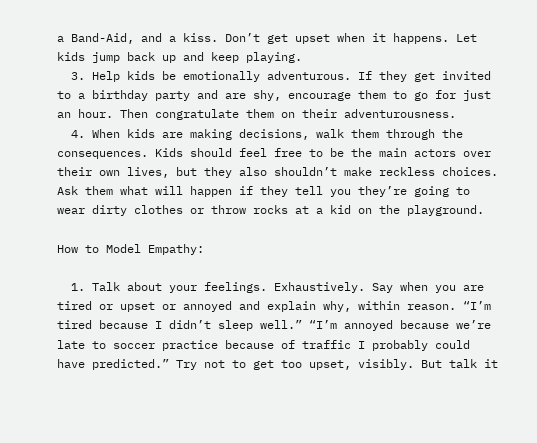a Band-Aid, and a kiss. Don’t get upset when it happens. Let kids jump back up and keep playing.
  3. Help kids be emotionally adventurous. If they get invited to a birthday party and are shy, encourage them to go for just an hour. Then congratulate them on their adventurousness.
  4. When kids are making decisions, walk them through the consequences. Kids should feel free to be the main actors over their own lives, but they also shouldn’t make reckless choices. Ask them what will happen if they tell you they’re going to wear dirty clothes or throw rocks at a kid on the playground.

How to Model Empathy:

  1. Talk about your feelings. Exhaustively. Say when you are tired or upset or annoyed and explain why, within reason. “I’m tired because I didn’t sleep well.” “I’m annoyed because we’re late to soccer practice because of traffic I probably could have predicted.” Try not to get too upset, visibly. But talk it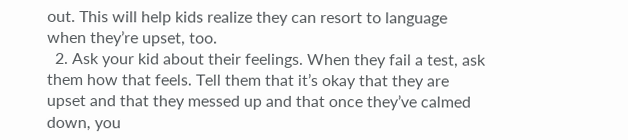out. This will help kids realize they can resort to language when they’re upset, too.
  2. Ask your kid about their feelings. When they fail a test, ask them how that feels. Tell them that it’s okay that they are upset and that they messed up and that once they’ve calmed down, you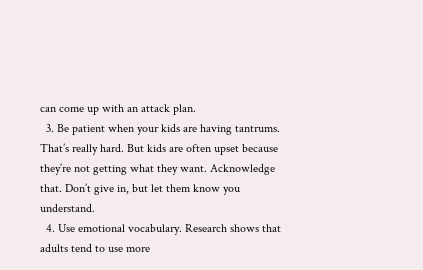can come up with an attack plan.
  3. Be patient when your kids are having tantrums. That’s really hard. But kids are often upset because they’re not getting what they want. Acknowledge that. Don’t give in, but let them know you understand.
  4. Use emotional vocabulary. Research shows that adults tend to use more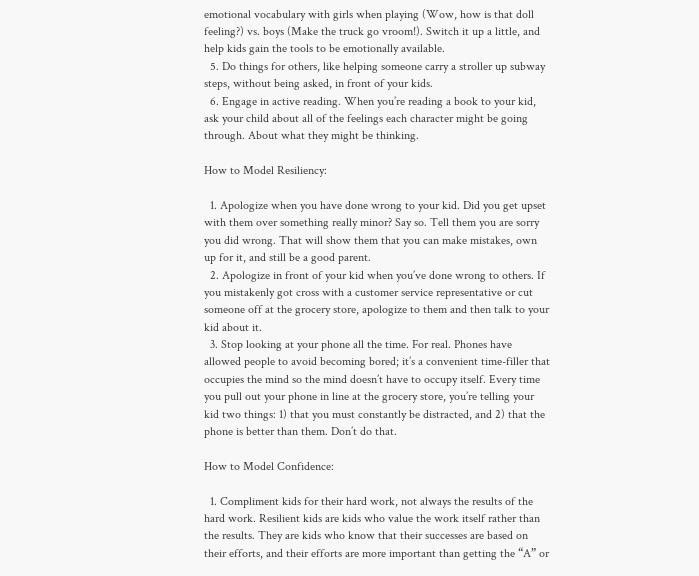emotional vocabulary with girls when playing (Wow, how is that doll feeling?) vs. boys (Make the truck go vroom!). Switch it up a little, and help kids gain the tools to be emotionally available.
  5. Do things for others, like helping someone carry a stroller up subway steps, without being asked, in front of your kids.
  6. Engage in active reading. When you’re reading a book to your kid, ask your child about all of the feelings each character might be going through. About what they might be thinking.

How to Model Resiliency:

  1. Apologize when you have done wrong to your kid. Did you get upset with them over something really minor? Say so. Tell them you are sorry you did wrong. That will show them that you can make mistakes, own up for it, and still be a good parent.
  2. Apologize in front of your kid when you’ve done wrong to others. If you mistakenly got cross with a customer service representative or cut someone off at the grocery store, apologize to them and then talk to your kid about it.
  3. Stop looking at your phone all the time. For real. Phones have allowed people to avoid becoming bored; it’s a convenient time-filler that occupies the mind so the mind doesn’t have to occupy itself. Every time you pull out your phone in line at the grocery store, you’re telling your kid two things: 1) that you must constantly be distracted, and 2) that the phone is better than them. Don’t do that.

How to Model Confidence:

  1. Compliment kids for their hard work, not always the results of the hard work. Resilient kids are kids who value the work itself rather than the results. They are kids who know that their successes are based on their efforts, and their efforts are more important than getting the “A” or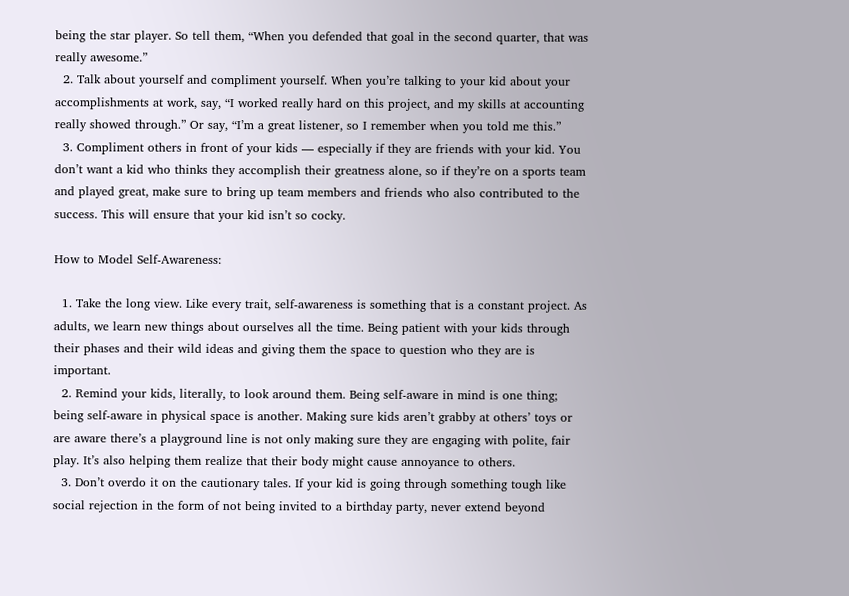being the star player. So tell them, “When you defended that goal in the second quarter, that was really awesome.”
  2. Talk about yourself and compliment yourself. When you’re talking to your kid about your accomplishments at work, say, “I worked really hard on this project, and my skills at accounting really showed through.” Or say, “I’m a great listener, so I remember when you told me this.”
  3. Compliment others in front of your kids — especially if they are friends with your kid. You don’t want a kid who thinks they accomplish their greatness alone, so if they’re on a sports team and played great, make sure to bring up team members and friends who also contributed to the success. This will ensure that your kid isn’t so cocky.

How to Model Self-Awareness:

  1. Take the long view. Like every trait, self-awareness is something that is a constant project. As adults, we learn new things about ourselves all the time. Being patient with your kids through their phases and their wild ideas and giving them the space to question who they are is important.
  2. Remind your kids, literally, to look around them. Being self-aware in mind is one thing; being self-aware in physical space is another. Making sure kids aren’t grabby at others’ toys or are aware there’s a playground line is not only making sure they are engaging with polite, fair play. It’s also helping them realize that their body might cause annoyance to others.
  3. Don’t overdo it on the cautionary tales. If your kid is going through something tough like social rejection in the form of not being invited to a birthday party, never extend beyond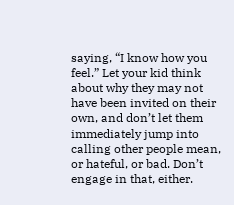saying, “I know how you feel.” Let your kid think about why they may not have been invited on their own, and don’t let them immediately jump into calling other people mean, or hateful, or bad. Don’t engage in that, either.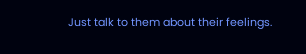Just talk to them about their feelings.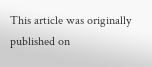This article was originally published on